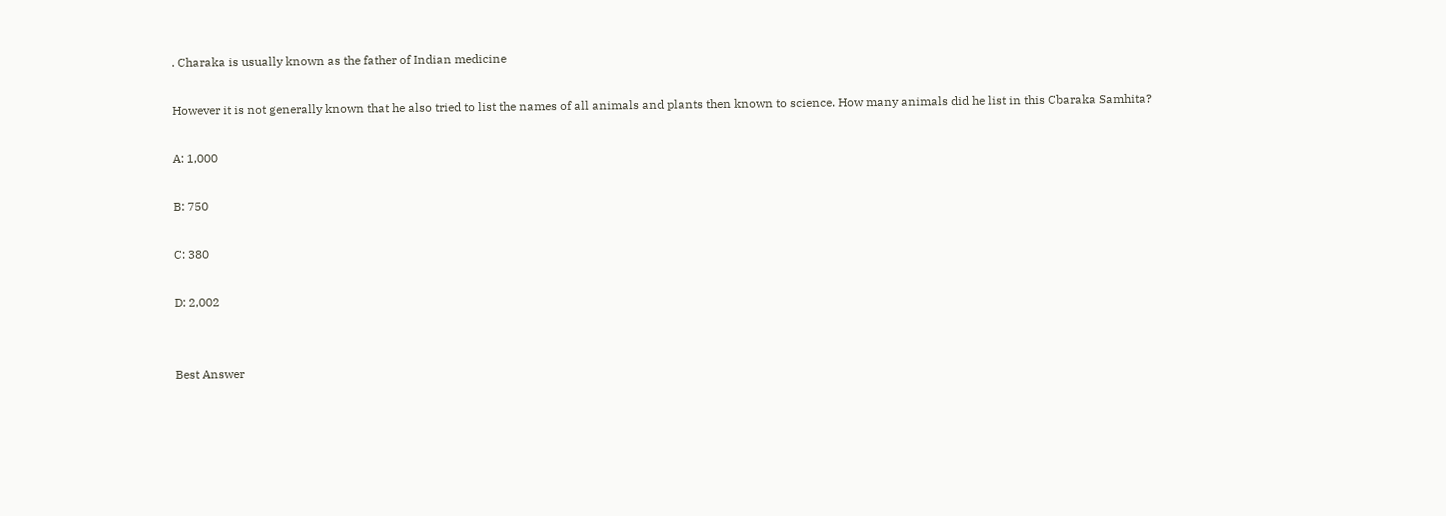. Charaka is usually known as the father of Indian medicine

However it is not generally known that he also tried to list the names of all animals and plants then known to science. How many animals did he list in this Cbaraka Samhita?

A: 1,000

B: 750

C: 380

D: 2,002


Best Answer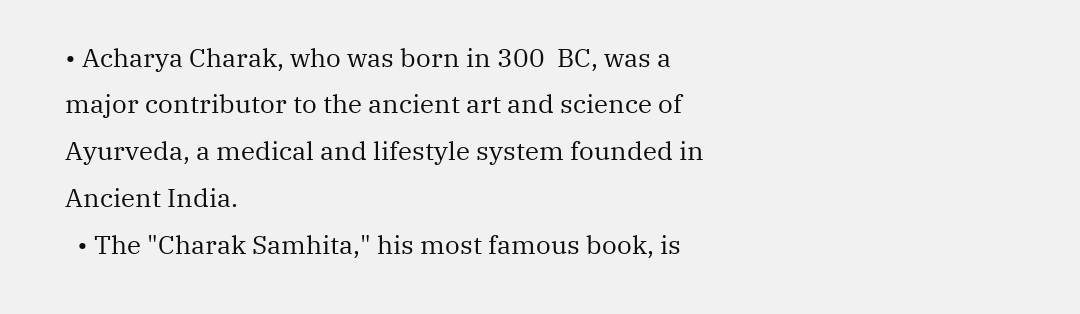• Acharya Charak, who was born in 300  BC, was a major contributor to the ancient art and science of Ayurveda, a medical and lifestyle system founded in Ancient India.
  • The "Charak Samhita," his most famous book, is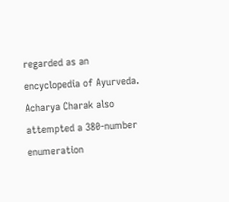regarded as an encyclopedia of Ayurveda. Acharya Charak also attempted a 380-number enumeration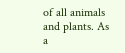of all animals and plants. As a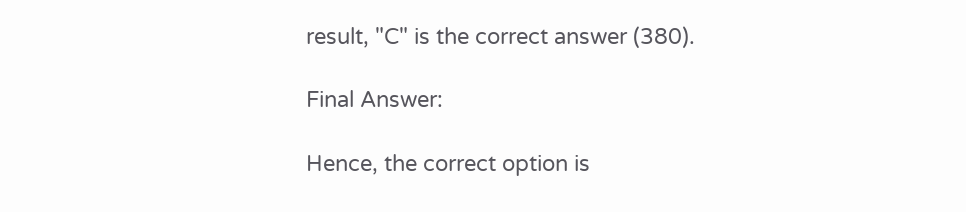result, "C" is the correct answer (380).

Final Answer:

Hence, the correct option is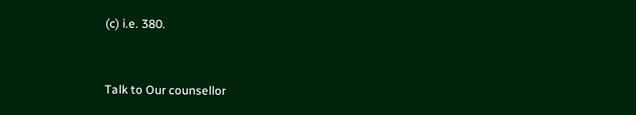(c) i.e. 380.


Talk to Our counsellor